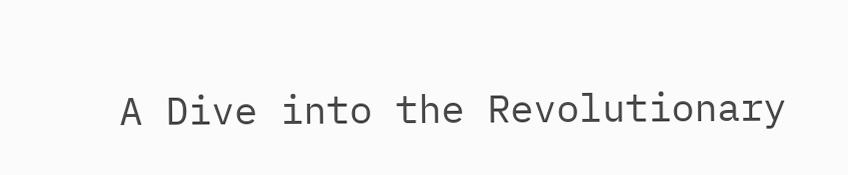A Dive into the Revolutionary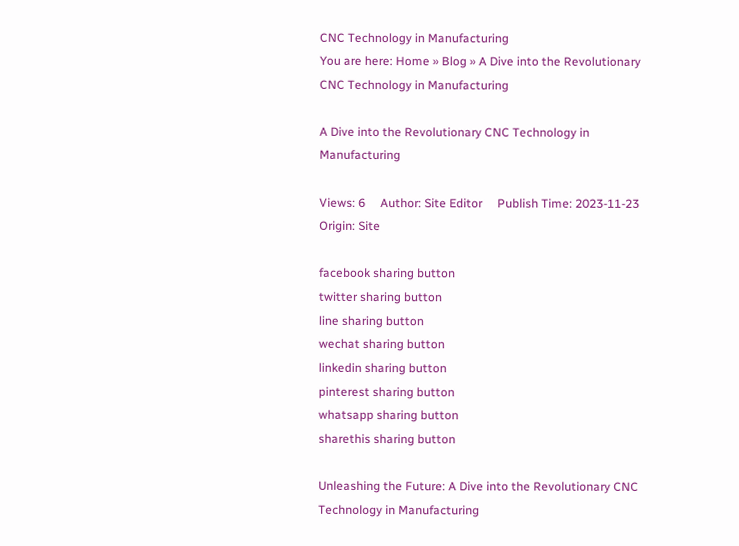CNC Technology in Manufacturing
You are here: Home » Blog » A Dive into the Revolutionary CNC Technology in Manufacturing

A Dive into the Revolutionary CNC Technology in Manufacturing

Views: 6     Author: Site Editor     Publish Time: 2023-11-23      Origin: Site

facebook sharing button
twitter sharing button
line sharing button
wechat sharing button
linkedin sharing button
pinterest sharing button
whatsapp sharing button
sharethis sharing button

Unleashing the Future: A Dive into the Revolutionary CNC Technology in Manufacturing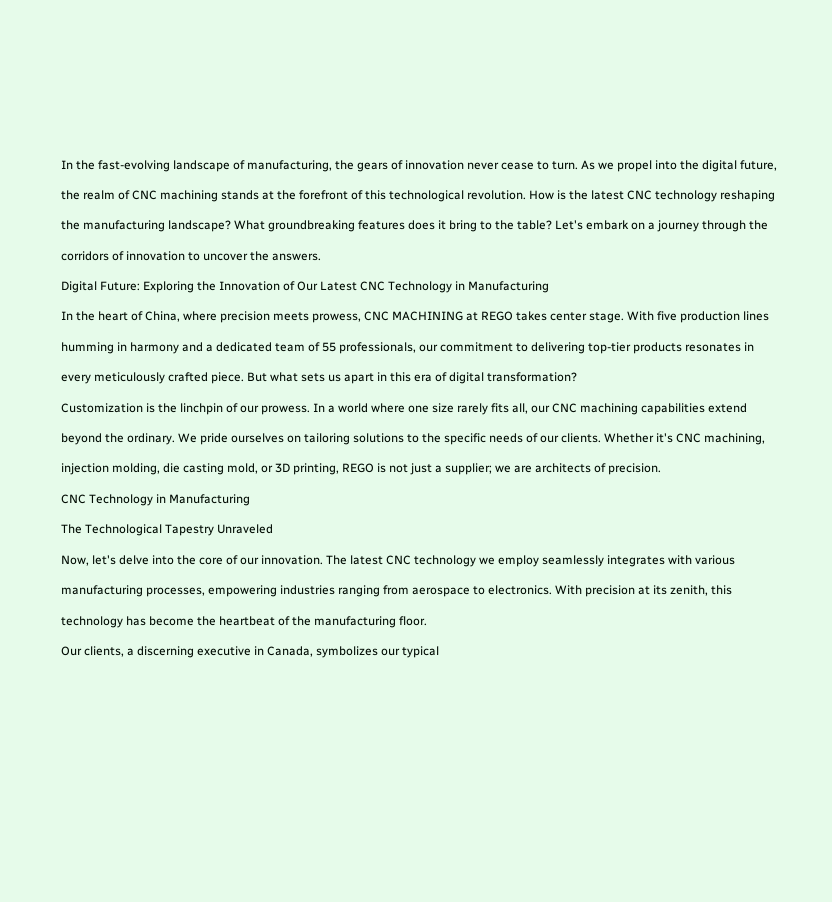In the fast-evolving landscape of manufacturing, the gears of innovation never cease to turn. As we propel into the digital future,

the realm of CNC machining stands at the forefront of this technological revolution. How is the latest CNC technology reshaping

the manufacturing landscape? What groundbreaking features does it bring to the table? Let's embark on a journey through the

corridors of innovation to uncover the answers.

Digital Future: Exploring the Innovation of Our Latest CNC Technology in Manufacturing

In the heart of China, where precision meets prowess, CNC MACHINING at REGO takes center stage. With five production lines

humming in harmony and a dedicated team of 55 professionals, our commitment to delivering top-tier products resonates in

every meticulously crafted piece. But what sets us apart in this era of digital transformation?

Customization is the linchpin of our prowess. In a world where one size rarely fits all, our CNC machining capabilities extend

beyond the ordinary. We pride ourselves on tailoring solutions to the specific needs of our clients. Whether it's CNC machining,

injection molding, die casting mold, or 3D printing, REGO is not just a supplier; we are architects of precision.

CNC Technology in Manufacturing

The Technological Tapestry Unraveled

Now, let's delve into the core of our innovation. The latest CNC technology we employ seamlessly integrates with various

manufacturing processes, empowering industries ranging from aerospace to electronics. With precision at its zenith, this

technology has become the heartbeat of the manufacturing floor.

Our clients, a discerning executive in Canada, symbolizes our typical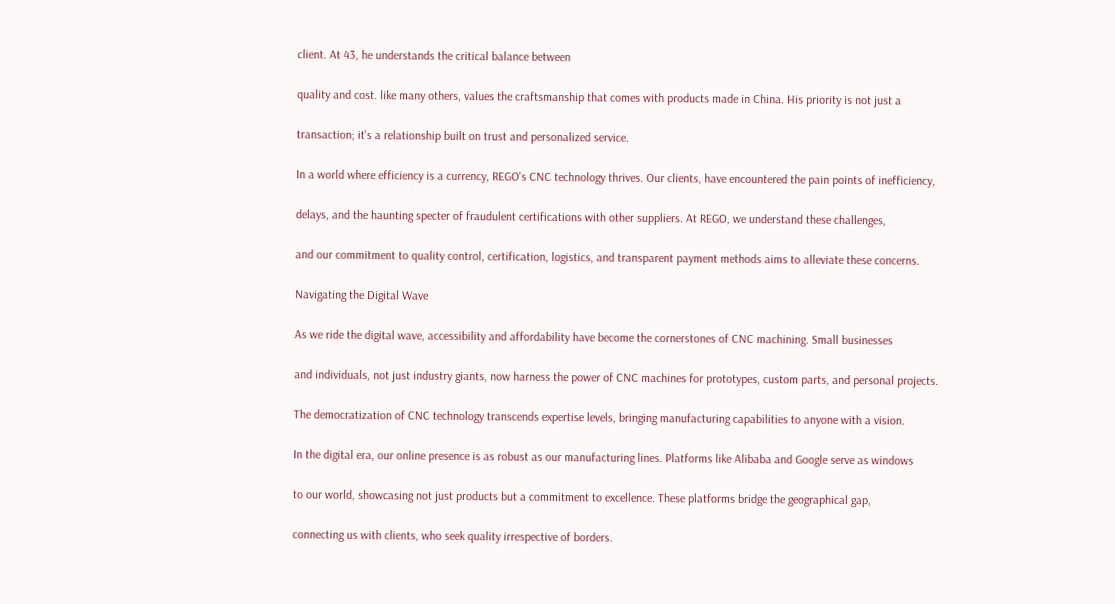client. At 43, he understands the critical balance between

quality and cost. like many others, values the craftsmanship that comes with products made in China. His priority is not just a

transaction; it's a relationship built on trust and personalized service.

In a world where efficiency is a currency, REGO's CNC technology thrives. Our clients, have encountered the pain points of inefficiency,

delays, and the haunting specter of fraudulent certifications with other suppliers. At REGO, we understand these challenges,

and our commitment to quality control, certification, logistics, and transparent payment methods aims to alleviate these concerns.

Navigating the Digital Wave

As we ride the digital wave, accessibility and affordability have become the cornerstones of CNC machining. Small businesses

and individuals, not just industry giants, now harness the power of CNC machines for prototypes, custom parts, and personal projects.

The democratization of CNC technology transcends expertise levels, bringing manufacturing capabilities to anyone with a vision.

In the digital era, our online presence is as robust as our manufacturing lines. Platforms like Alibaba and Google serve as windows

to our world, showcasing not just products but a commitment to excellence. These platforms bridge the geographical gap,

connecting us with clients, who seek quality irrespective of borders.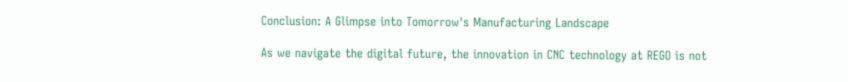Conclusion: A Glimpse into Tomorrow's Manufacturing Landscape

As we navigate the digital future, the innovation in CNC technology at REGO is not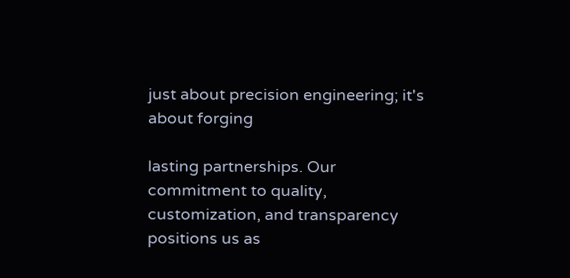just about precision engineering; it's about forging

lasting partnerships. Our commitment to quality, customization, and transparency positions us as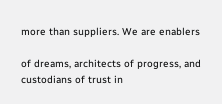more than suppliers. We are enablers

of dreams, architects of progress, and custodians of trust in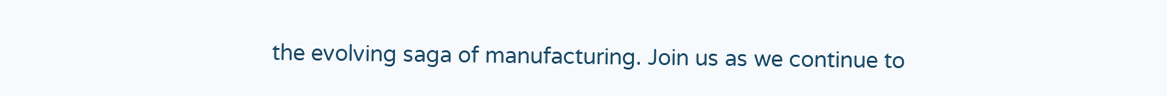the evolving saga of manufacturing. Join us as we continue to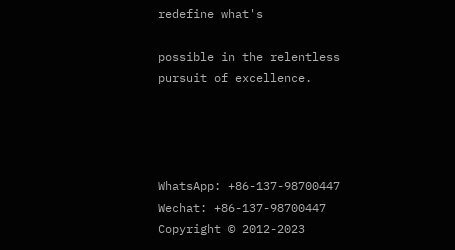redefine what's

possible in the relentless pursuit of excellence.




WhatsApp: +86-137-98700447
Wechat: +86-137-98700447
Copyright © 2012-2023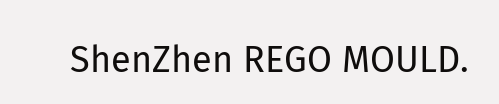ShenZhen REGO MOULD.